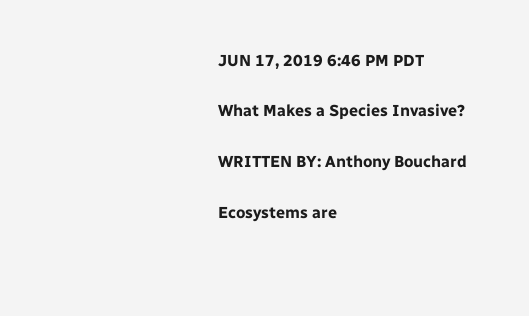JUN 17, 2019 6:46 PM PDT

What Makes a Species Invasive?

WRITTEN BY: Anthony Bouchard

Ecosystems are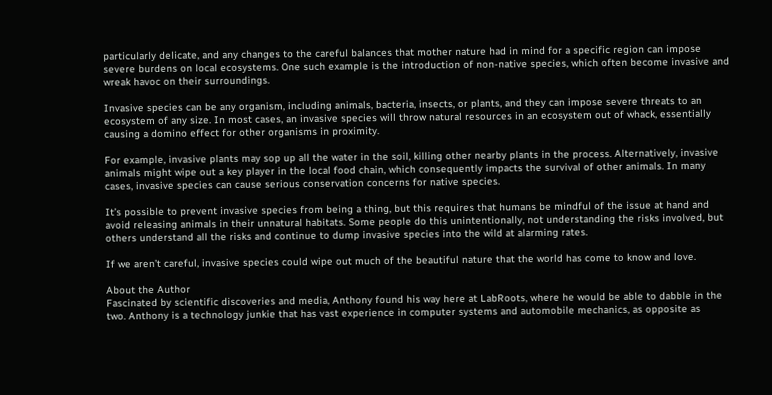particularly delicate, and any changes to the careful balances that mother nature had in mind for a specific region can impose severe burdens on local ecosystems. One such example is the introduction of non-native species, which often become invasive and wreak havoc on their surroundings.

Invasive species can be any organism, including animals, bacteria, insects, or plants, and they can impose severe threats to an ecosystem of any size. In most cases, an invasive species will throw natural resources in an ecosystem out of whack, essentially causing a domino effect for other organisms in proximity.

For example, invasive plants may sop up all the water in the soil, killing other nearby plants in the process. Alternatively, invasive animals might wipe out a key player in the local food chain, which consequently impacts the survival of other animals. In many cases, invasive species can cause serious conservation concerns for native species.

It’s possible to prevent invasive species from being a thing, but this requires that humans be mindful of the issue at hand and avoid releasing animals in their unnatural habitats. Some people do this unintentionally, not understanding the risks involved, but others understand all the risks and continue to dump invasive species into the wild at alarming rates.

If we aren’t careful, invasive species could wipe out much of the beautiful nature that the world has come to know and love.

About the Author
Fascinated by scientific discoveries and media, Anthony found his way here at LabRoots, where he would be able to dabble in the two. Anthony is a technology junkie that has vast experience in computer systems and automobile mechanics, as opposite as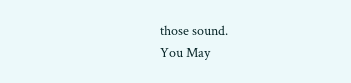those sound.
You May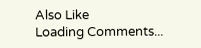Also Like
Loading Comments...